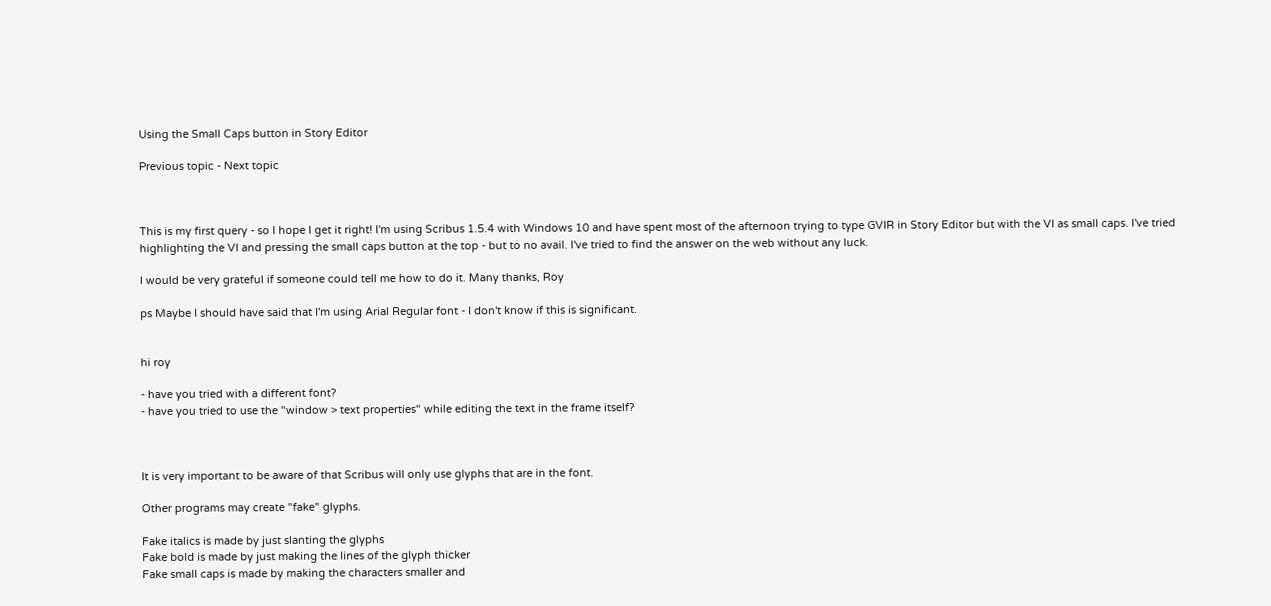Using the Small Caps button in Story Editor

Previous topic - Next topic



This is my first query - so I hope I get it right! I'm using Scribus 1.5.4 with Windows 10 and have spent most of the afternoon trying to type GVIR in Story Editor but with the VI as small caps. I've tried highlighting the VI and pressing the small caps button at the top - but to no avail. I've tried to find the answer on the web without any luck.

I would be very grateful if someone could tell me how to do it. Many thanks, Roy

ps Maybe I should have said that I'm using Arial Regular font - I don't know if this is significant.


hi roy

- have you tried with a different font?
- have you tried to use the "window > text properties" while editing the text in the frame itself?



It is very important to be aware of that Scribus will only use glyphs that are in the font.

Other programs may create "fake" glyphs.

Fake italics is made by just slanting the glyphs
Fake bold is made by just making the lines of the glyph thicker
Fake small caps is made by making the characters smaller and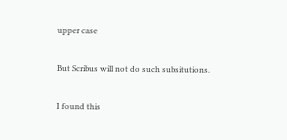upper case

But Scribus will not do such subsitutions.

I found this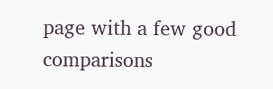page with a few good comparisons